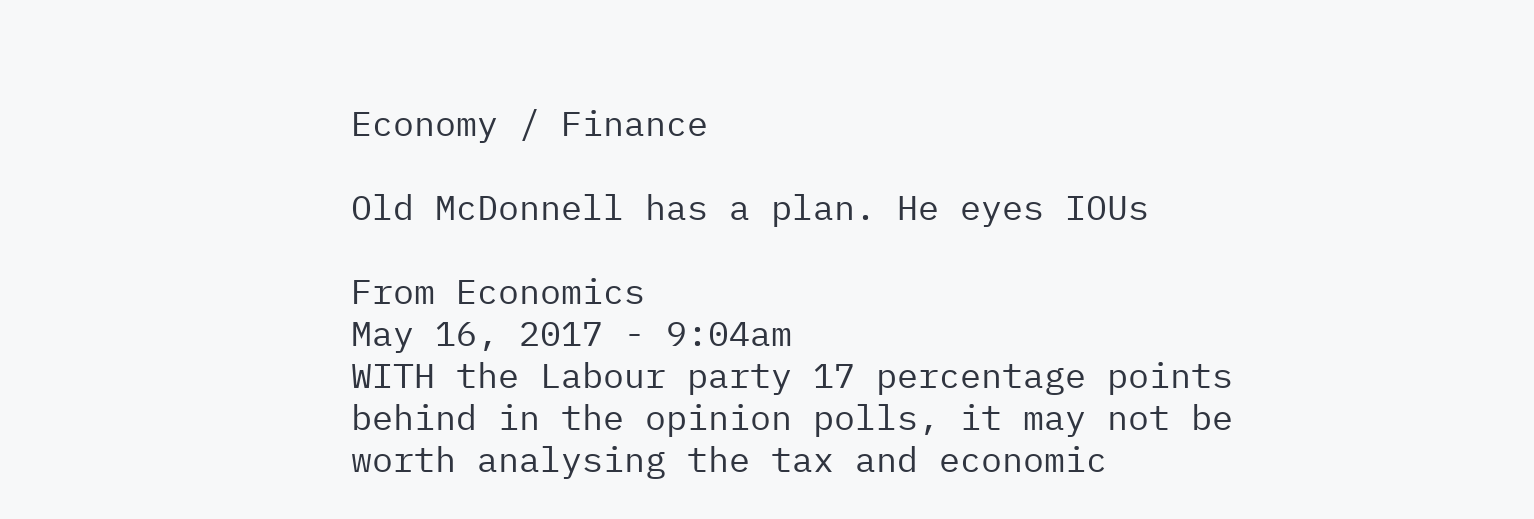Economy / Finance

Old McDonnell has a plan. He eyes IOUs

From Economics
May 16, 2017 - 9:04am
WITH the Labour party 17 percentage points behind in the opinion polls, it may not be worth analysing the tax and economic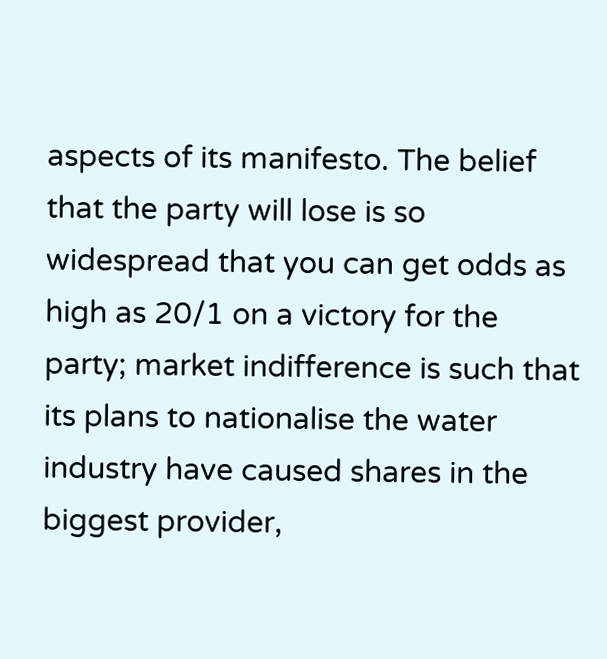aspects of its manifesto. The belief that the party will lose is so widespread that you can get odds as high as 20/1 on a victory for the party; market indifference is such that its plans to nationalise the water industry have caused shares in the biggest provider,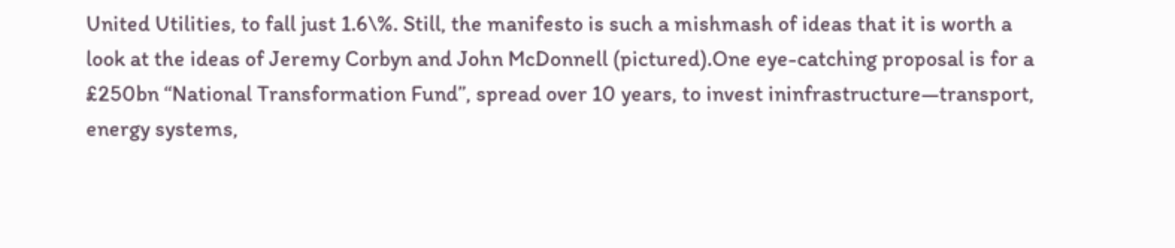United Utilities, to fall just 1.6\%. Still, the manifesto is such a mishmash of ideas that it is worth a look at the ideas of Jeremy Corbyn and John McDonnell (pictured).One eye-catching proposal is for a £250bn “National Transformation Fund”, spread over 10 years, to invest ininfrastructure—transport, energy systems,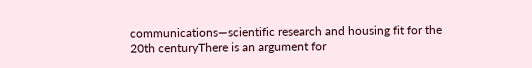communications—scientific research and housing fit for the 20th centuryThere is an argument for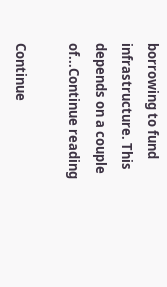borrowing to fund infrastructure. This depends on a couple of...Continue reading

Continue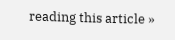reading this article »